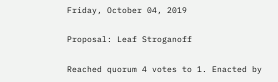Friday, October 04, 2019

Proposal: Leaf Stroganoff

Reached quorum 4 votes to 1. Enacted by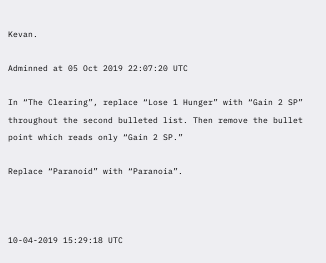Kevan.

Adminned at 05 Oct 2019 22:07:20 UTC

In “The Clearing”, replace “Lose 1 Hunger” with “Gain 2 SP” throughout the second bulleted list. Then remove the bullet point which reads only “Gain 2 SP.”

Replace “Paranoid” with “Paranoia”.



10-04-2019 15:29:18 UTC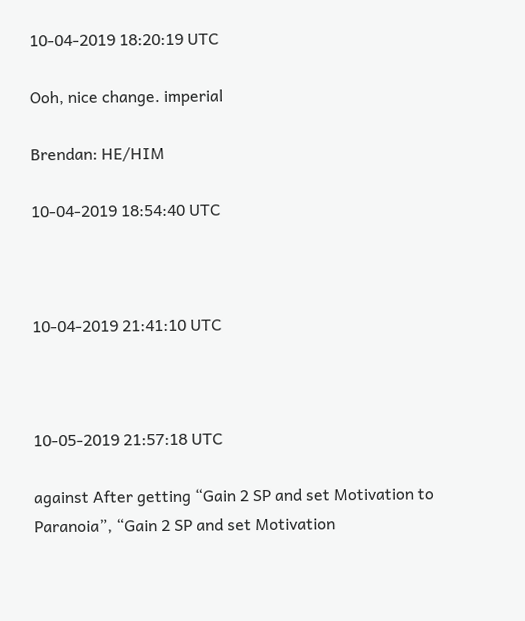10-04-2019 18:20:19 UTC

Ooh, nice change. imperial

Brendan: HE/HIM

10-04-2019 18:54:40 UTC



10-04-2019 21:41:10 UTC



10-05-2019 21:57:18 UTC

against After getting “Gain 2 SP and set Motivation to Paranoia”, “Gain 2 SP and set Motivation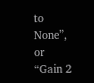to None”, or “Gain 2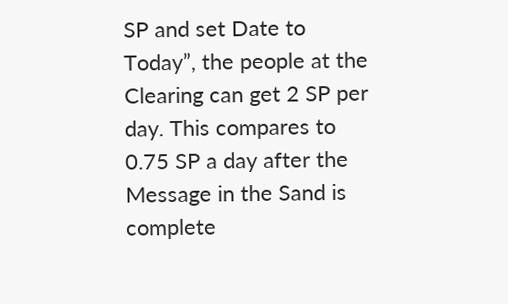SP and set Date to Today”, the people at the Clearing can get 2 SP per day. This compares to 0.75 SP a day after the Message in the Sand is complete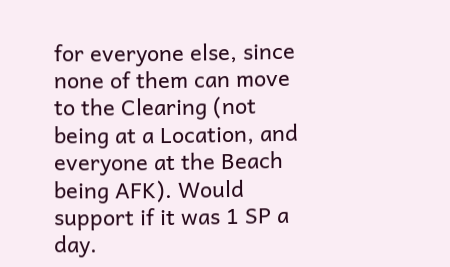for everyone else, since none of them can move to the Clearing (not being at a Location, and everyone at the Beach being AFK). Would support if it was 1 SP a day.